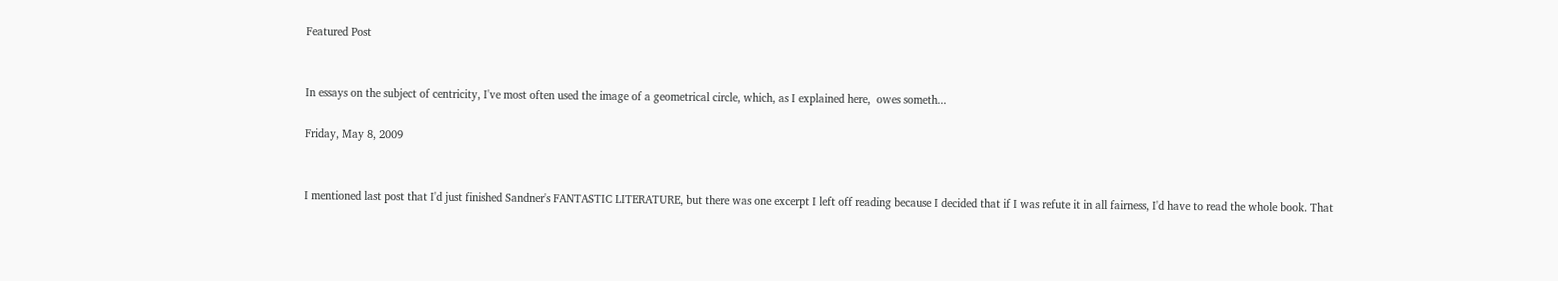Featured Post


In essays on the subject of centricity, I've most often used the image of a geometrical circle, which, as I explained here,  owes someth...

Friday, May 8, 2009


I mentioned last post that I'd just finished Sandner's FANTASTIC LITERATURE, but there was one excerpt I left off reading because I decided that if I was refute it in all fairness, I'd have to read the whole book. That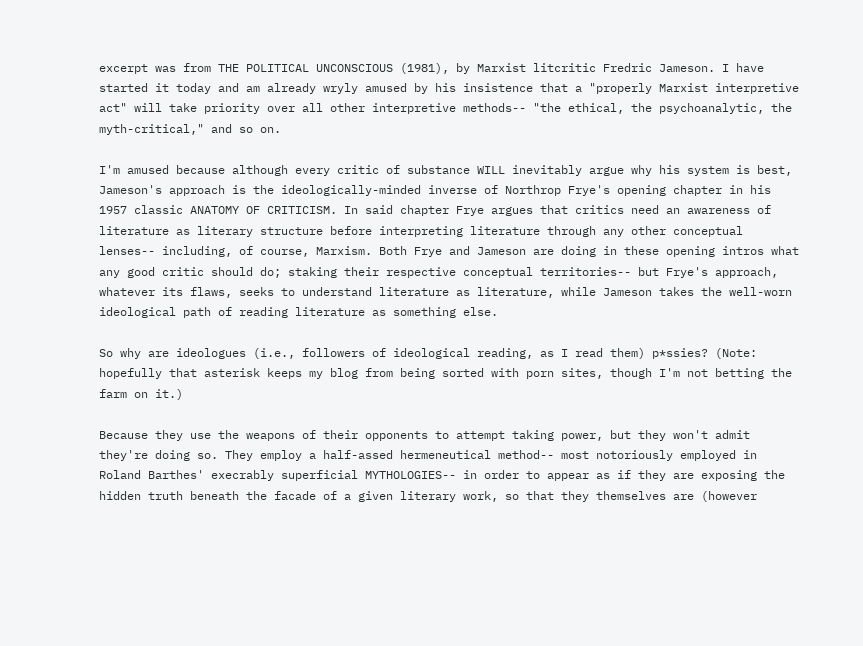excerpt was from THE POLITICAL UNCONSCIOUS (1981), by Marxist litcritic Fredric Jameson. I have started it today and am already wryly amused by his insistence that a "properly Marxist interpretive act" will take priority over all other interpretive methods-- "the ethical, the psychoanalytic, the myth-critical," and so on.

I'm amused because although every critic of substance WILL inevitably argue why his system is best, Jameson's approach is the ideologically-minded inverse of Northrop Frye's opening chapter in his 1957 classic ANATOMY OF CRITICISM. In said chapter Frye argues that critics need an awareness of literature as literary structure before interpreting literature through any other conceptual lenses-- including, of course, Marxism. Both Frye and Jameson are doing in these opening intros what any good critic should do; staking their respective conceptual territories-- but Frye's approach, whatever its flaws, seeks to understand literature as literature, while Jameson takes the well-worn ideological path of reading literature as something else.

So why are ideologues (i.e., followers of ideological reading, as I read them) p*ssies? (Note: hopefully that asterisk keeps my blog from being sorted with porn sites, though I'm not betting the farm on it.)

Because they use the weapons of their opponents to attempt taking power, but they won't admit they're doing so. They employ a half-assed hermeneutical method-- most notoriously employed in Roland Barthes' execrably superficial MYTHOLOGIES-- in order to appear as if they are exposing the hidden truth beneath the facade of a given literary work, so that they themselves are (however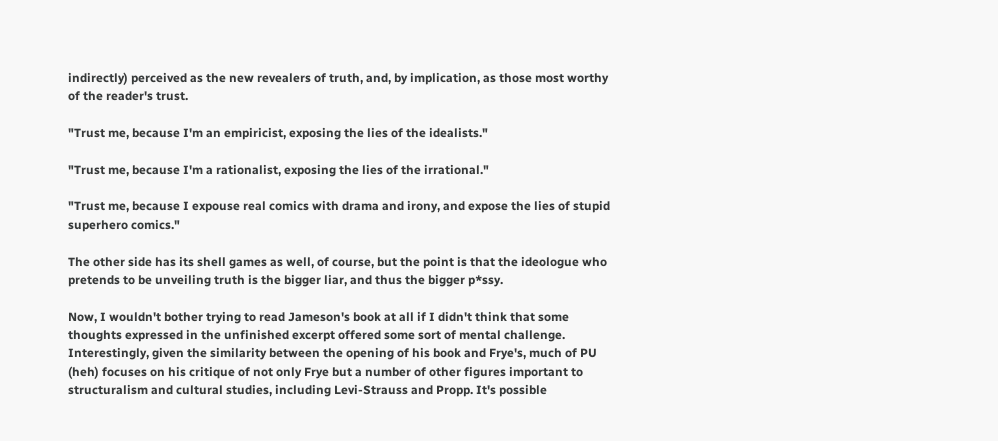indirectly) perceived as the new revealers of truth, and, by implication, as those most worthy of the reader's trust.

"Trust me, because I'm an empiricist, exposing the lies of the idealists."

"Trust me, because I'm a rationalist, exposing the lies of the irrational."

"Trust me, because I expouse real comics with drama and irony, and expose the lies of stupid superhero comics."

The other side has its shell games as well, of course, but the point is that the ideologue who pretends to be unveiling truth is the bigger liar, and thus the bigger p*ssy.

Now, I wouldn't bother trying to read Jameson's book at all if I didn't think that some thoughts expressed in the unfinished excerpt offered some sort of mental challenge. Interestingly, given the similarity between the opening of his book and Frye's, much of PU (heh) focuses on his critique of not only Frye but a number of other figures important to structuralism and cultural studies, including Levi-Strauss and Propp. It's possible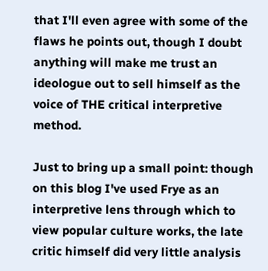that I'll even agree with some of the flaws he points out, though I doubt anything will make me trust an ideologue out to sell himself as the voice of THE critical interpretive method.

Just to bring up a small point: though on this blog I've used Frye as an interpretive lens through which to view popular culture works, the late critic himself did very little analysis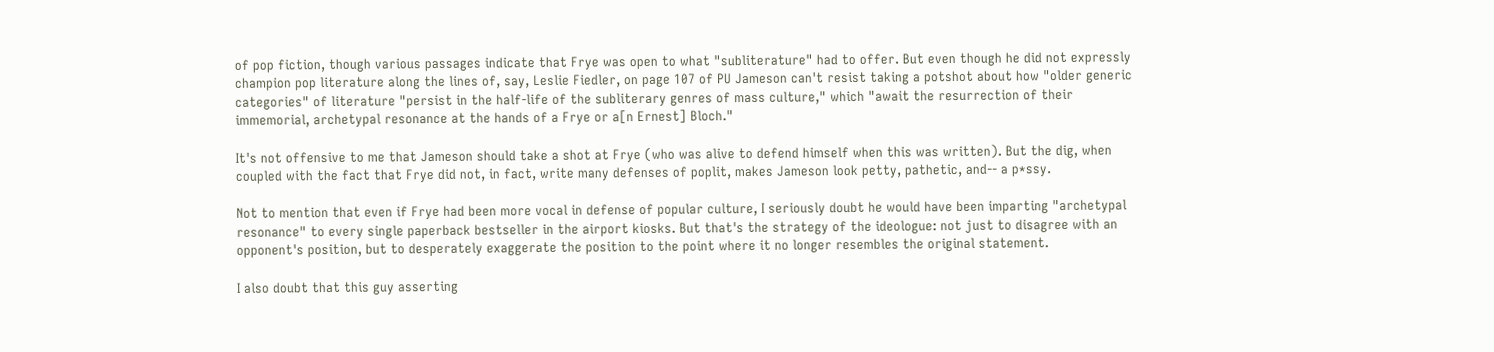of pop fiction, though various passages indicate that Frye was open to what "subliterature" had to offer. But even though he did not expressly champion pop literature along the lines of, say, Leslie Fiedler, on page 107 of PU Jameson can't resist taking a potshot about how "older generic categories" of literature "persist in the half-life of the subliterary genres of mass culture," which "await the resurrection of their immemorial, archetypal resonance at the hands of a Frye or a[n Ernest] Bloch."

It's not offensive to me that Jameson should take a shot at Frye (who was alive to defend himself when this was written). But the dig, when coupled with the fact that Frye did not, in fact, write many defenses of poplit, makes Jameson look petty, pathetic, and-- a p*ssy.

Not to mention that even if Frye had been more vocal in defense of popular culture, I seriously doubt he would have been imparting "archetypal resonance" to every single paperback bestseller in the airport kiosks. But that's the strategy of the ideologue: not just to disagree with an opponent's position, but to desperately exaggerate the position to the point where it no longer resembles the original statement.

I also doubt that this guy asserting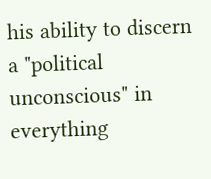his ability to discern a "political unconscious" in everything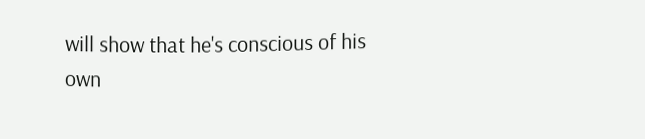will show that he's conscious of his own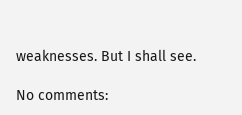weaknesses. But I shall see.

No comments: